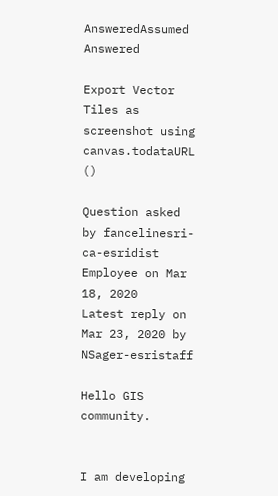AnsweredAssumed Answered

Export Vector Tiles as screenshot using canvas.todataURL ()

Question asked by fancelinesri-ca-esridist Employee on Mar 18, 2020
Latest reply on Mar 23, 2020 by NSager-esristaff

Hello GIS community.


I am developing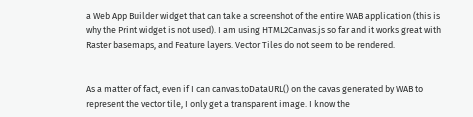a Web App Builder widget that can take a screenshot of the entire WAB application (this is why the Print widget is not used). I am using HTML2Canvas.js so far and it works great with Raster basemaps, and Feature layers. Vector Tiles do not seem to be rendered.


As a matter of fact, even if I can canvas.toDataURL() on the cavas generated by WAB to represent the vector tile, I only get a transparent image. I know the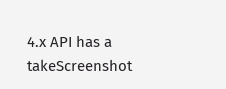4.x API has a takeScreenshot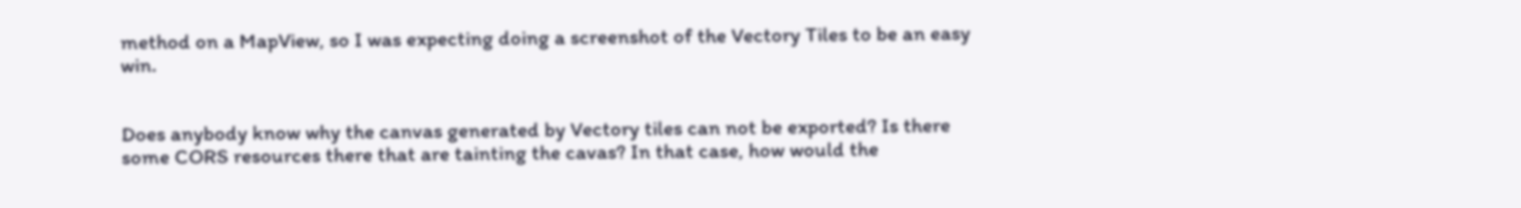method on a MapView, so I was expecting doing a screenshot of the Vectory Tiles to be an easy win.


Does anybody know why the canvas generated by Vectory tiles can not be exported? Is there some CORS resources there that are tainting the cavas? In that case, how would the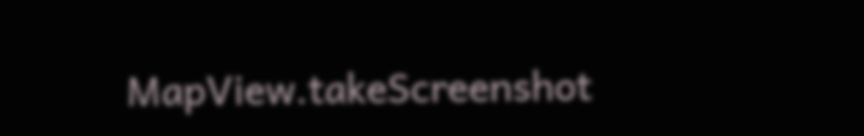MapView.takeScreenshot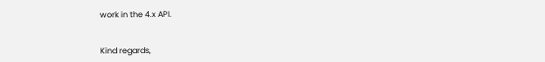work in the 4.x API.


Kind regards,